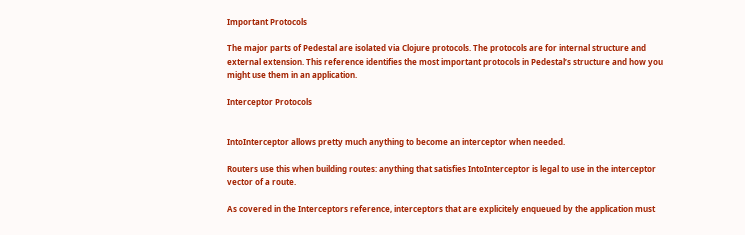Important Protocols

The major parts of Pedestal are isolated via Clojure protocols. The protocols are for internal structure and external extension. This reference identifies the most important protocols in Pedestal’s structure and how you might use them in an application.

Interceptor Protocols


IntoInterceptor allows pretty much anything to become an interceptor when needed.

Routers use this when building routes: anything that satisfies IntoInterceptor is legal to use in the interceptor vector of a route.

As covered in the Interceptors reference, interceptors that are explicitely enqueued by the application must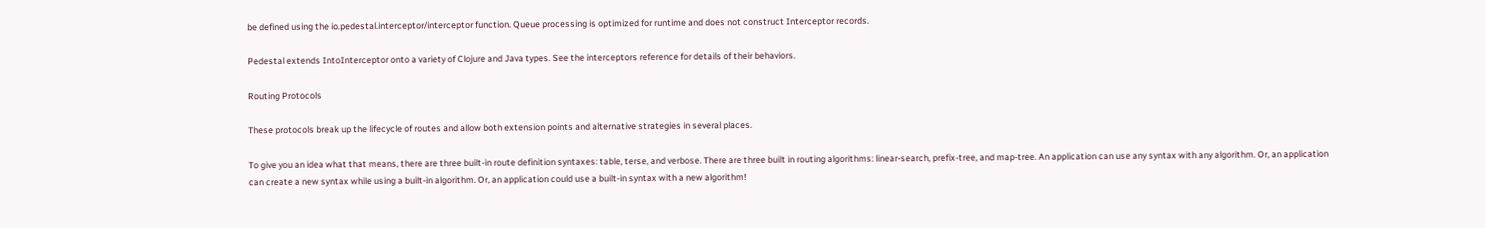be defined using the io.pedestal.interceptor/interceptor function. Queue processing is optimized for runtime and does not construct Interceptor records.

Pedestal extends IntoInterceptor onto a variety of Clojure and Java types. See the interceptors reference for details of their behaviors.

Routing Protocols

These protocols break up the lifecycle of routes and allow both extension points and alternative strategies in several places.

To give you an idea what that means, there are three built-in route definition syntaxes: table, terse, and verbose. There are three built in routing algorithms: linear-search, prefix-tree, and map-tree. An application can use any syntax with any algorithm. Or, an application can create a new syntax while using a built-in algorithm. Or, an application could use a built-in syntax with a new algorithm!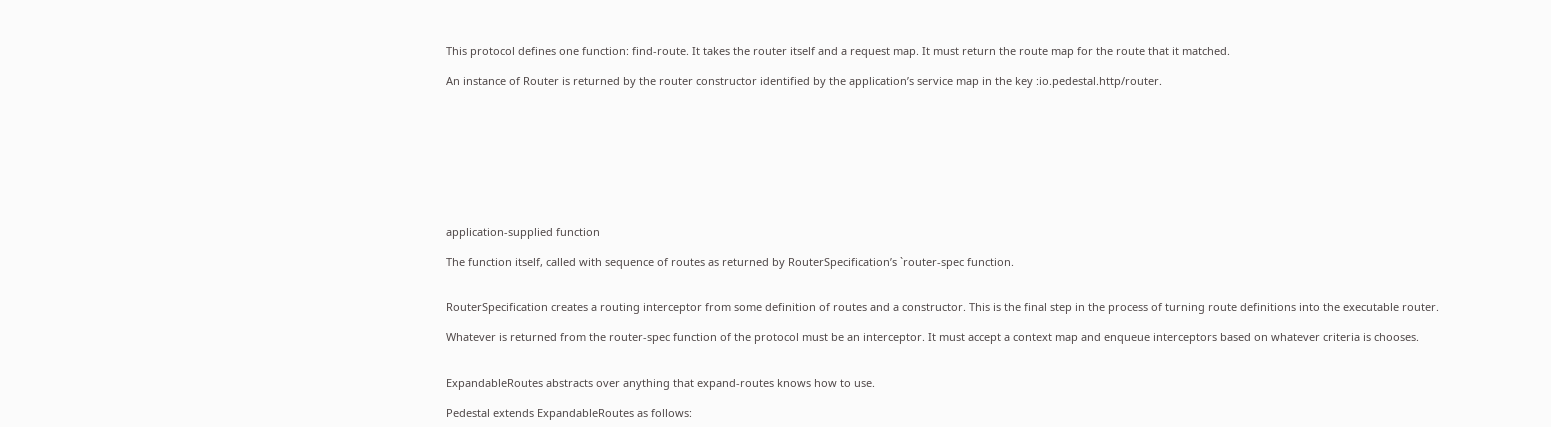This protocol defines one function: find-route. It takes the router itself and a request map. It must return the route map for the route that it matched.

An instance of Router is returned by the router constructor identified by the application’s service map in the key :io.pedestal.http/router.









application-supplied function

The function itself, called with sequence of routes as returned by RouterSpecification’s `router-spec function.


RouterSpecification creates a routing interceptor from some definition of routes and a constructor. This is the final step in the process of turning route definitions into the executable router.

Whatever is returned from the router-spec function of the protocol must be an interceptor. It must accept a context map and enqueue interceptors based on whatever criteria is chooses.


ExpandableRoutes abstracts over anything that expand-routes knows how to use.

Pedestal extends ExpandableRoutes as follows: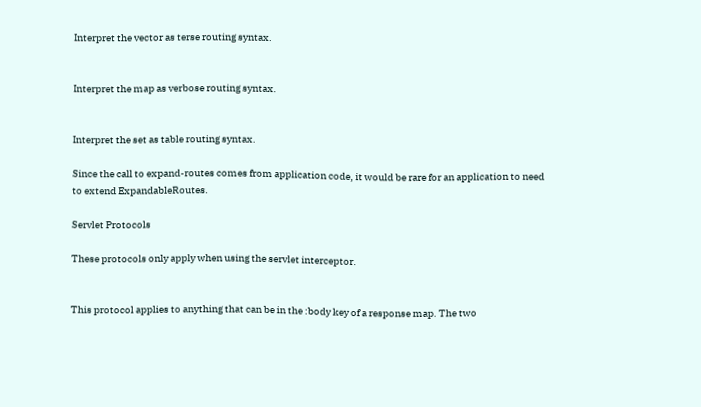Interpret the vector as terse routing syntax.


Interpret the map as verbose routing syntax.


Interpret the set as table routing syntax.

Since the call to expand-routes comes from application code, it would be rare for an application to need to extend ExpandableRoutes.

Servlet Protocols

These protocols only apply when using the servlet interceptor.


This protocol applies to anything that can be in the :body key of a response map. The two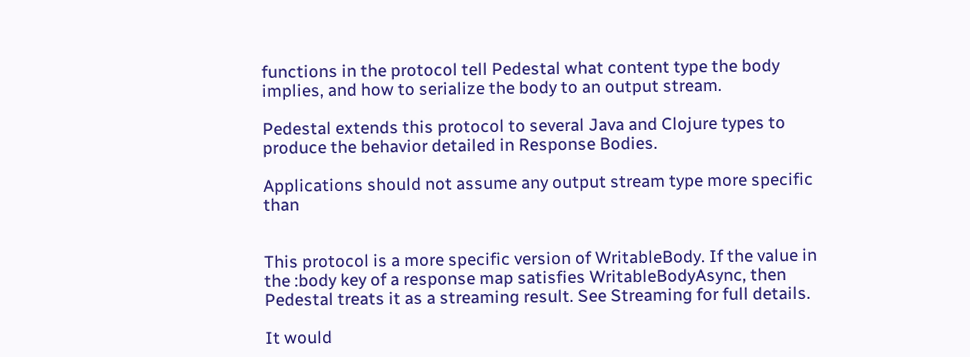functions in the protocol tell Pedestal what content type the body implies, and how to serialize the body to an output stream.

Pedestal extends this protocol to several Java and Clojure types to produce the behavior detailed in Response Bodies.

Applications should not assume any output stream type more specific than


This protocol is a more specific version of WritableBody. If the value in the :body key of a response map satisfies WritableBodyAsync, then Pedestal treats it as a streaming result. See Streaming for full details.

It would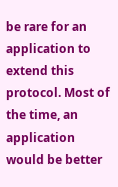be rare for an application to extend this protocol. Most of the time, an application would be better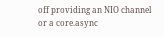off providing an NIO channel or a core.async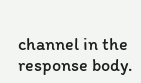channel in the response body.